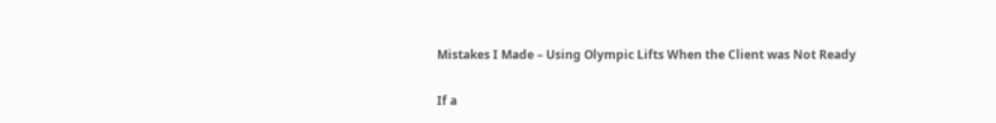Mistakes I Made – Using Olympic Lifts When the Client was Not Ready

If a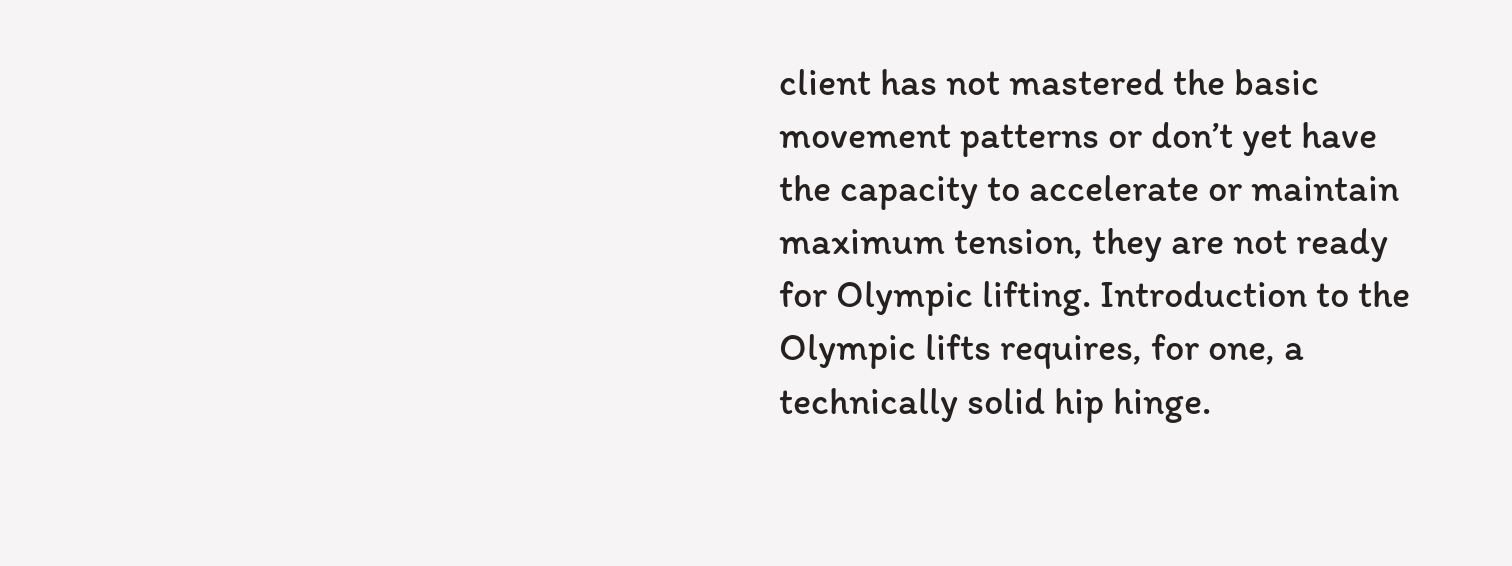client has not mastered the basic movement patterns or don’t yet have the capacity to accelerate or maintain maximum tension, they are not ready for Olympic lifting. Introduction to the Olympic lifts requires, for one, a technically solid hip hinge.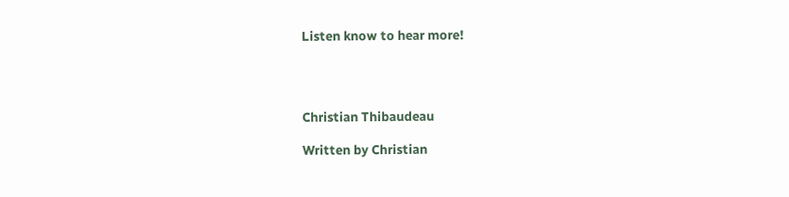Listen know to hear more!




Christian Thibaudeau

Written by Christian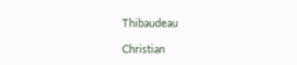Thibaudeau

Christian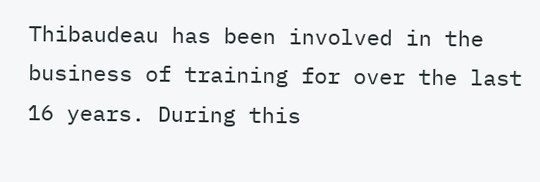Thibaudeau has been involved in the business of training for over the last 16 years. During this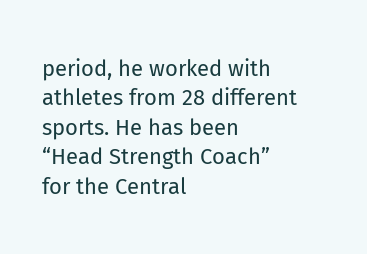period, he worked with athletes from 28 different sports. He has been “Head Strength Coach” for the Central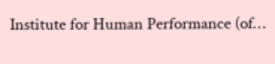Institute for Human Performance (of…